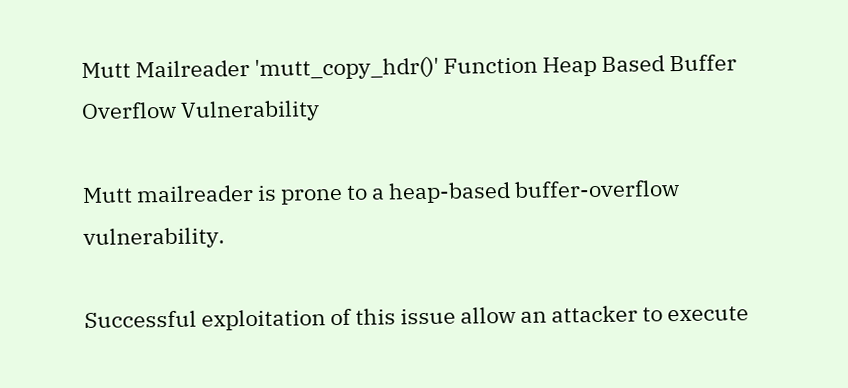Mutt Mailreader 'mutt_copy_hdr()' Function Heap Based Buffer Overflow Vulnerability

Mutt mailreader is prone to a heap-based buffer-overflow vulnerability.

Successful exploitation of this issue allow an attacker to execute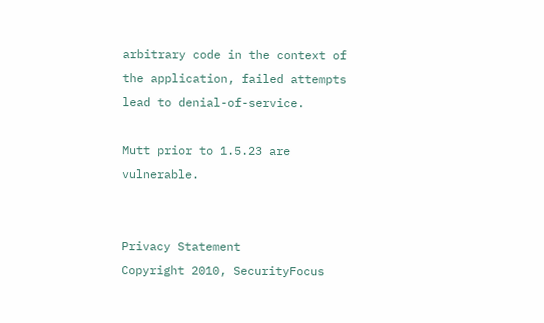arbitrary code in the context of the application, failed attempts lead to denial-of-service.

Mutt prior to 1.5.23 are vulnerable.


Privacy Statement
Copyright 2010, SecurityFocus